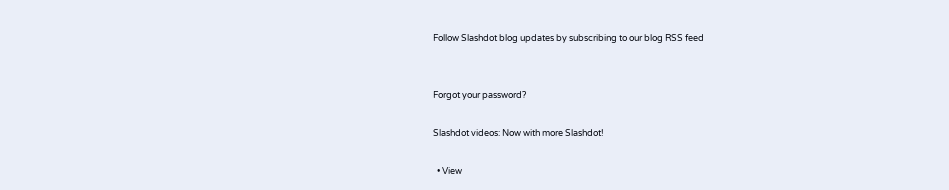Follow Slashdot blog updates by subscribing to our blog RSS feed


Forgot your password?

Slashdot videos: Now with more Slashdot!

  • View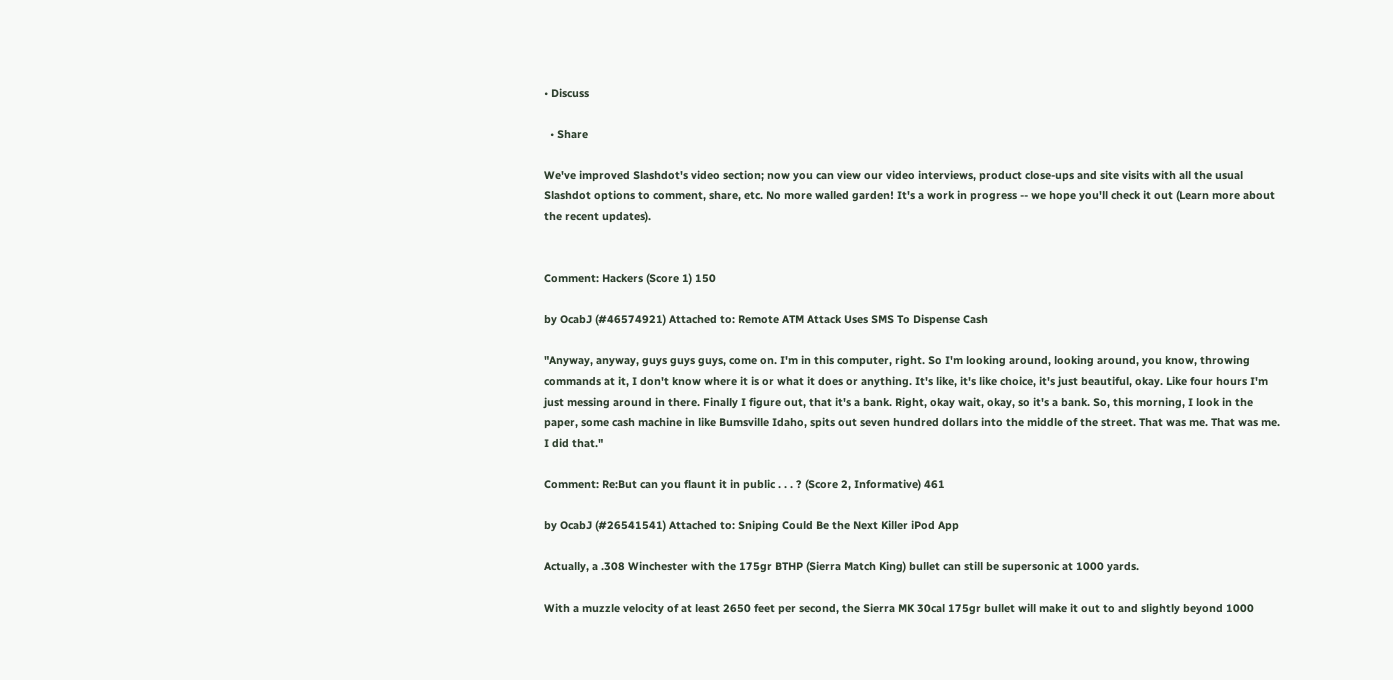• Discuss

  • Share

We've improved Slashdot's video section; now you can view our video interviews, product close-ups and site visits with all the usual Slashdot options to comment, share, etc. No more walled garden! It's a work in progress -- we hope you'll check it out (Learn more about the recent updates).


Comment: Hackers (Score 1) 150

by OcabJ (#46574921) Attached to: Remote ATM Attack Uses SMS To Dispense Cash

"Anyway, anyway, guys guys guys, come on. I'm in this computer, right. So I'm looking around, looking around, you know, throwing commands at it, I don't know where it is or what it does or anything. It's like, it's like choice, it's just beautiful, okay. Like four hours I'm just messing around in there. Finally I figure out, that it's a bank. Right, okay wait, okay, so it's a bank. So, this morning, I look in the paper, some cash machine in like Bumsville Idaho, spits out seven hundred dollars into the middle of the street. That was me. That was me. I did that."

Comment: Re:But can you flaunt it in public . . . ? (Score 2, Informative) 461

by OcabJ (#26541541) Attached to: Sniping Could Be the Next Killer iPod App

Actually, a .308 Winchester with the 175gr BTHP (Sierra Match King) bullet can still be supersonic at 1000 yards.

With a muzzle velocity of at least 2650 feet per second, the Sierra MK 30cal 175gr bullet will make it out to and slightly beyond 1000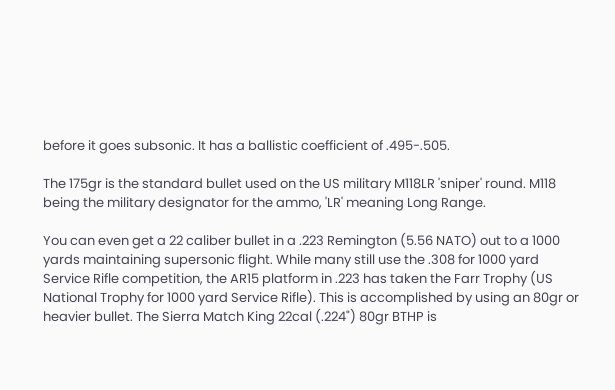before it goes subsonic. It has a ballistic coefficient of .495-.505.

The 175gr is the standard bullet used on the US military M118LR 'sniper' round. M118 being the military designator for the ammo, 'LR' meaning Long Range.

You can even get a 22 caliber bullet in a .223 Remington (5.56 NATO) out to a 1000 yards maintaining supersonic flight. While many still use the .308 for 1000 yard Service Rifle competition, the AR15 platform in .223 has taken the Farr Trophy (US National Trophy for 1000 yard Service Rifle). This is accomplished by using an 80gr or heavier bullet. The Sierra Match King 22cal (.224") 80gr BTHP is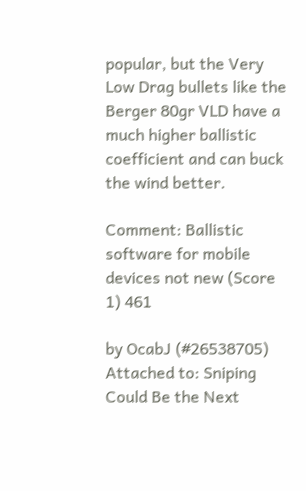popular, but the Very Low Drag bullets like the Berger 80gr VLD have a much higher ballistic coefficient and can buck the wind better.

Comment: Ballistic software for mobile devices not new (Score 1) 461

by OcabJ (#26538705) Attached to: Sniping Could Be the Next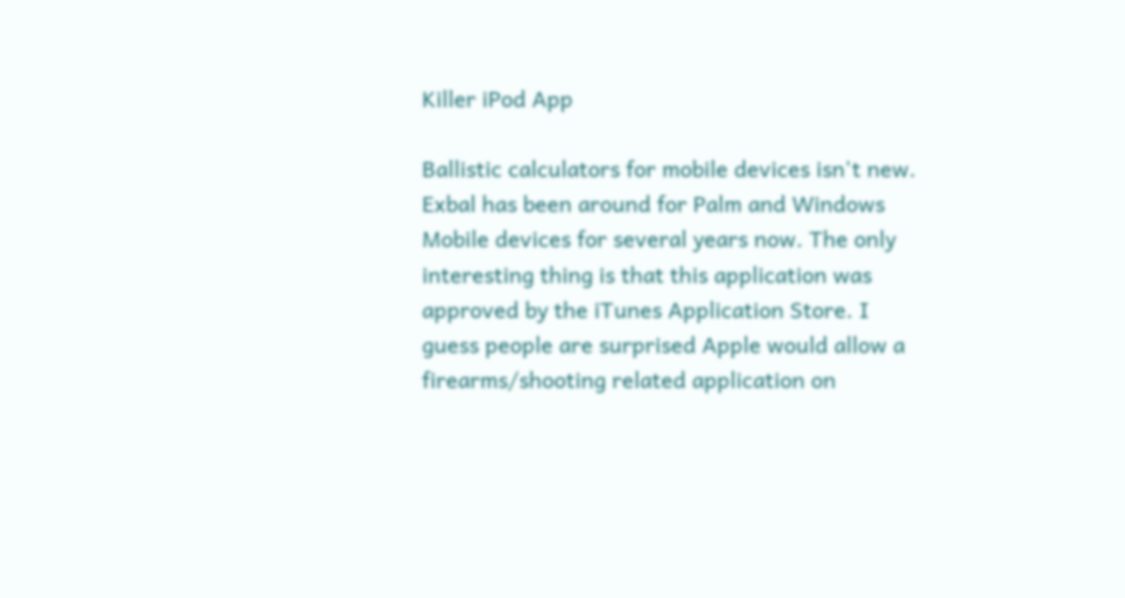Killer iPod App

Ballistic calculators for mobile devices isn't new. Exbal has been around for Palm and Windows Mobile devices for several years now. The only interesting thing is that this application was approved by the iTunes Application Store. I guess people are surprised Apple would allow a firearms/shooting related application on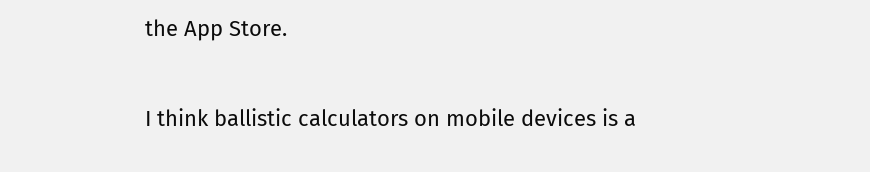the App Store.

I think ballistic calculators on mobile devices is a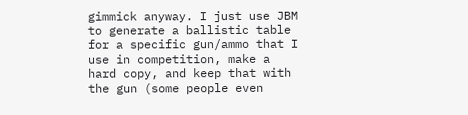gimmick anyway. I just use JBM to generate a ballistic table for a specific gun/ammo that I use in competition, make a hard copy, and keep that with the gun (some people even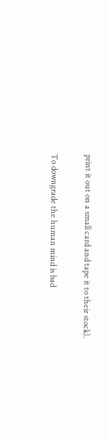print it out on a small card and tape it to their stock).

To downgrade the human mind is bad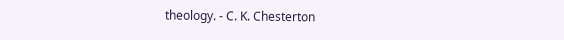theology. - C. K. Chesterton